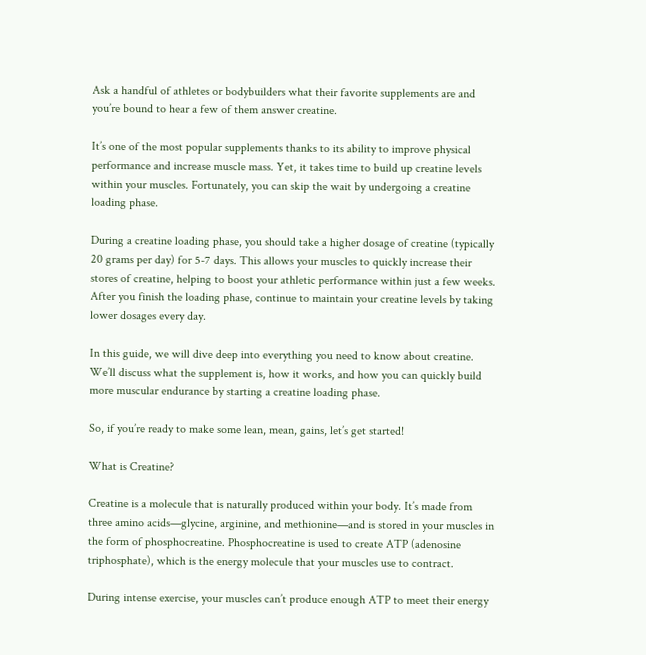Ask a handful of athletes or bodybuilders what their favorite supplements are and you’re bound to hear a few of them answer creatine.

It’s one of the most popular supplements thanks to its ability to improve physical performance and increase muscle mass. Yet, it takes time to build up creatine levels within your muscles. Fortunately, you can skip the wait by undergoing a creatine loading phase.

During a creatine loading phase, you should take a higher dosage of creatine (typically 20 grams per day) for 5-7 days. This allows your muscles to quickly increase their stores of creatine, helping to boost your athletic performance within just a few weeks. After you finish the loading phase, continue to maintain your creatine levels by taking lower dosages every day.

In this guide, we will dive deep into everything you need to know about creatine. We’ll discuss what the supplement is, how it works, and how you can quickly build more muscular endurance by starting a creatine loading phase.

So, if you’re ready to make some lean, mean, gains, let’s get started!

What is Creatine?

Creatine is a molecule that is naturally produced within your body. It’s made from three amino acids—glycine, arginine, and methionine—and is stored in your muscles in the form of phosphocreatine. Phosphocreatine is used to create ATP (adenosine triphosphate), which is the energy molecule that your muscles use to contract.

During intense exercise, your muscles can’t produce enough ATP to meet their energy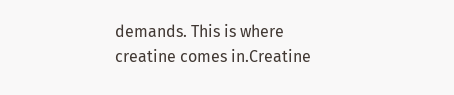demands. This is where creatine comes in.Creatine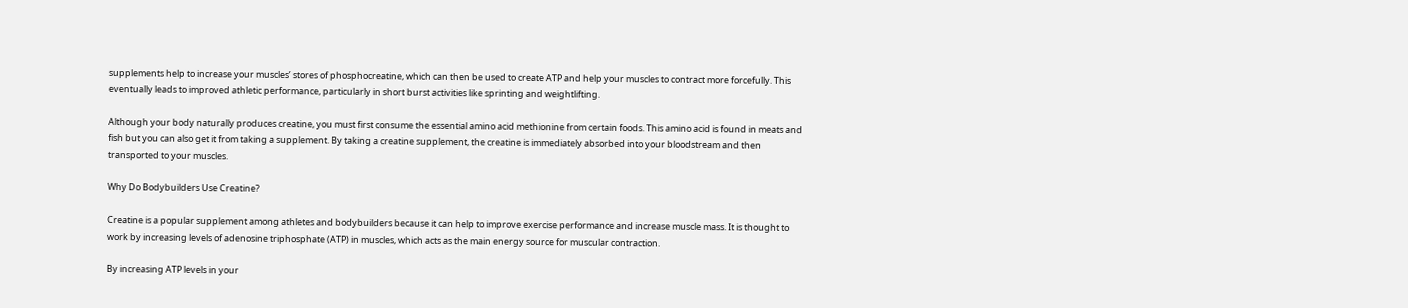supplements help to increase your muscles’ stores of phosphocreatine, which can then be used to create ATP and help your muscles to contract more forcefully. This eventually leads to improved athletic performance, particularly in short burst activities like sprinting and weightlifting.

Although your body naturally produces creatine, you must first consume the essential amino acid methionine from certain foods. This amino acid is found in meats and fish but you can also get it from taking a supplement. By taking a creatine supplement, the creatine is immediately absorbed into your bloodstream and then transported to your muscles.

Why Do Bodybuilders Use Creatine?

Creatine is a popular supplement among athletes and bodybuilders because it can help to improve exercise performance and increase muscle mass. It is thought to work by increasing levels of adenosine triphosphate (ATP) in muscles, which acts as the main energy source for muscular contraction.

By increasing ATP levels in your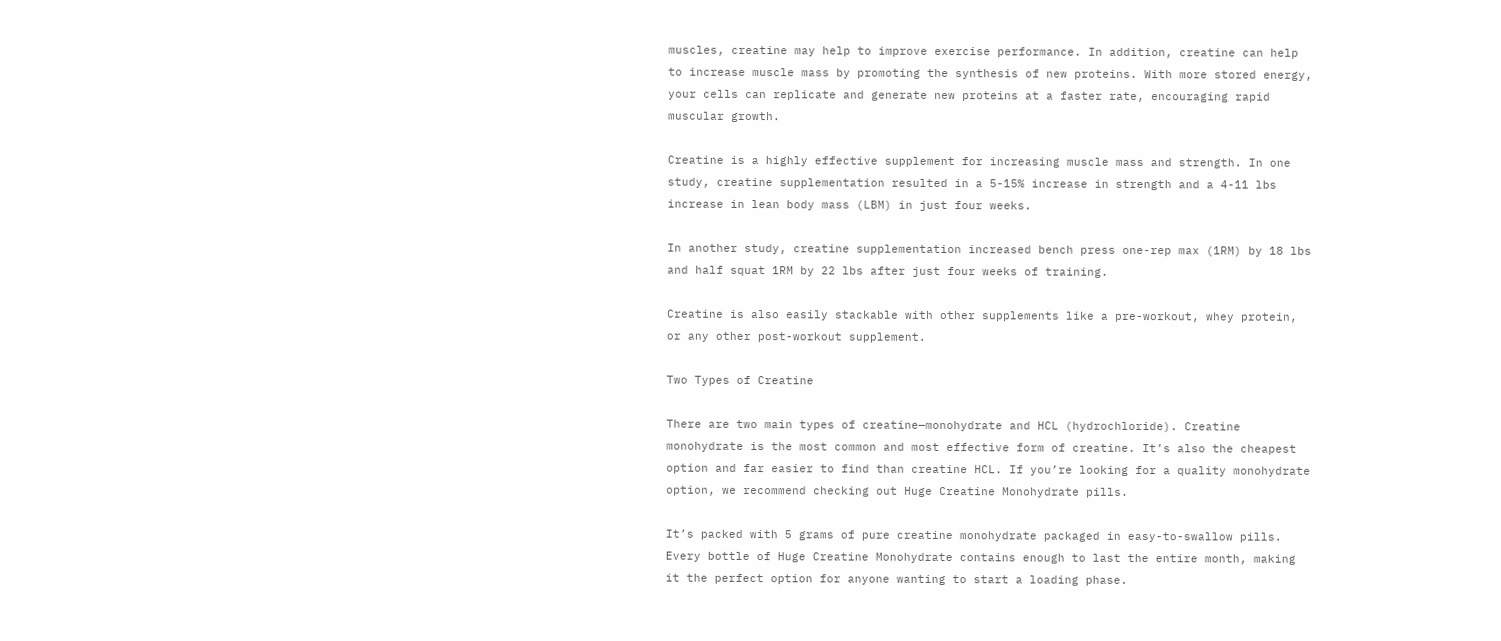muscles, creatine may help to improve exercise performance. In addition, creatine can help to increase muscle mass by promoting the synthesis of new proteins. With more stored energy, your cells can replicate and generate new proteins at a faster rate, encouraging rapid muscular growth.

Creatine is a highly effective supplement for increasing muscle mass and strength. In one study, creatine supplementation resulted in a 5-15% increase in strength and a 4-11 lbs increase in lean body mass (LBM) in just four weeks.

In another study, creatine supplementation increased bench press one-rep max (1RM) by 18 lbs and half squat 1RM by 22 lbs after just four weeks of training.

Creatine is also easily stackable with other supplements like a pre-workout, whey protein, or any other post-workout supplement.

Two Types of Creatine

There are two main types of creatine—monohydrate and HCL (hydrochloride). Creatine monohydrate is the most common and most effective form of creatine. It’s also the cheapest option and far easier to find than creatine HCL. If you’re looking for a quality monohydrate option, we recommend checking out Huge Creatine Monohydrate pills.

It’s packed with 5 grams of pure creatine monohydrate packaged in easy-to-swallow pills. Every bottle of Huge Creatine Monohydrate contains enough to last the entire month, making it the perfect option for anyone wanting to start a loading phase.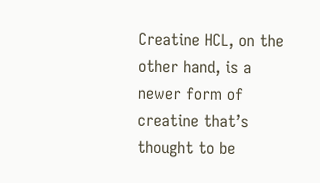Creatine HCL, on the other hand, is a newer form of creatine that’s thought to be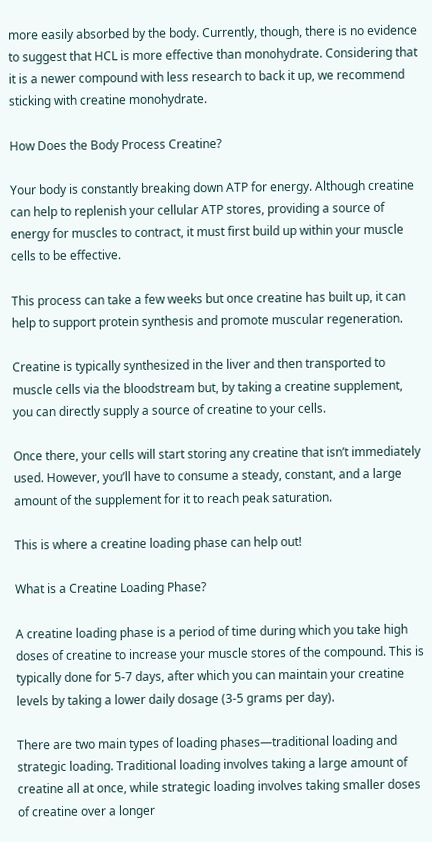more easily absorbed by the body. Currently, though, there is no evidence to suggest that HCL is more effective than monohydrate. Considering that it is a newer compound with less research to back it up, we recommend sticking with creatine monohydrate.

How Does the Body Process Creatine?

Your body is constantly breaking down ATP for energy. Although creatine can help to replenish your cellular ATP stores, providing a source of energy for muscles to contract, it must first build up within your muscle cells to be effective.

This process can take a few weeks but once creatine has built up, it can help to support protein synthesis and promote muscular regeneration.

Creatine is typically synthesized in the liver and then transported to muscle cells via the bloodstream but, by taking a creatine supplement, you can directly supply a source of creatine to your cells.

Once there, your cells will start storing any creatine that isn’t immediately used. However, you’ll have to consume a steady, constant, and a large amount of the supplement for it to reach peak saturation.

This is where a creatine loading phase can help out!

What is a Creatine Loading Phase?

A creatine loading phase is a period of time during which you take high doses of creatine to increase your muscle stores of the compound. This is typically done for 5-7 days, after which you can maintain your creatine levels by taking a lower daily dosage (3-5 grams per day).

There are two main types of loading phases—traditional loading and strategic loading. Traditional loading involves taking a large amount of creatine all at once, while strategic loading involves taking smaller doses of creatine over a longer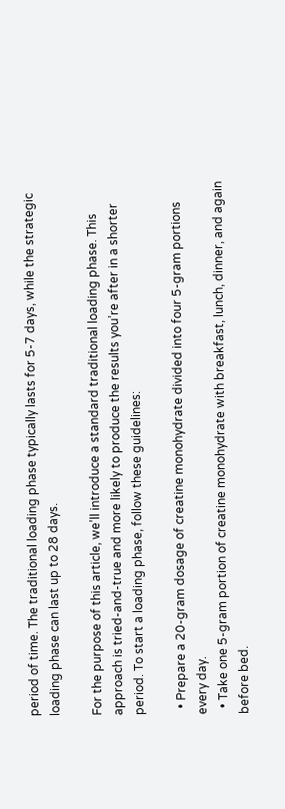period of time. The traditional loading phase typically lasts for 5-7 days, while the strategic loading phase can last up to 28 days.

For the purpose of this article, we’ll introduce a standard traditional loading phase. This approach is tried-and-true and more likely to produce the results you’re after in a shorter period. To start a loading phase, follow these guidelines:

  • Prepare a 20-gram dosage of creatine monohydrate divided into four 5-gram portions every day.
  • Take one 5-gram portion of creatine monohydrate with breakfast, lunch, dinner, and again before bed.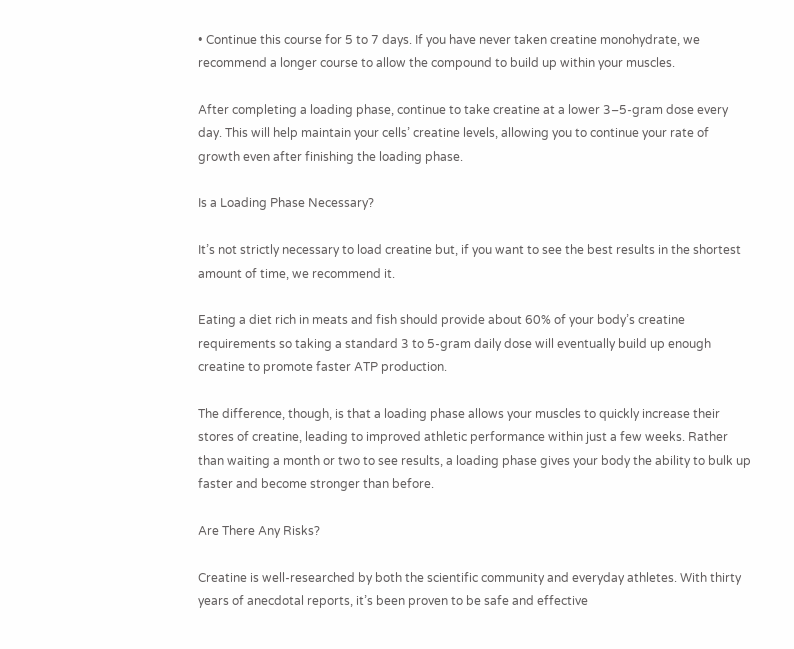• Continue this course for 5 to 7 days. If you have never taken creatine monohydrate, we recommend a longer course to allow the compound to build up within your muscles.

After completing a loading phase, continue to take creatine at a lower 3–5-gram dose every day. This will help maintain your cells’ creatine levels, allowing you to continue your rate of growth even after finishing the loading phase.

Is a Loading Phase Necessary?

It’s not strictly necessary to load creatine but, if you want to see the best results in the shortest amount of time, we recommend it.

Eating a diet rich in meats and fish should provide about 60% of your body’s creatine requirements so taking a standard 3 to 5-gram daily dose will eventually build up enough creatine to promote faster ATP production.

The difference, though, is that a loading phase allows your muscles to quickly increase their stores of creatine, leading to improved athletic performance within just a few weeks. Rather than waiting a month or two to see results, a loading phase gives your body the ability to bulk up faster and become stronger than before.

Are There Any Risks?

Creatine is well-researched by both the scientific community and everyday athletes. With thirty years of anecdotal reports, it’s been proven to be safe and effective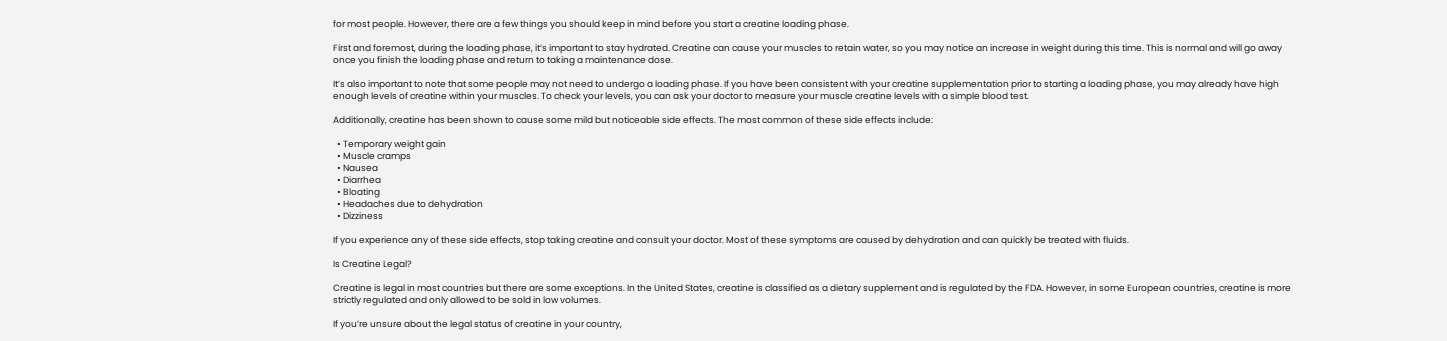for most people. However, there are a few things you should keep in mind before you start a creatine loading phase.

First and foremost, during the loading phase, it’s important to stay hydrated. Creatine can cause your muscles to retain water, so you may notice an increase in weight during this time. This is normal and will go away once you finish the loading phase and return to taking a maintenance dose.

It’s also important to note that some people may not need to undergo a loading phase. If you have been consistent with your creatine supplementation prior to starting a loading phase, you may already have high enough levels of creatine within your muscles. To check your levels, you can ask your doctor to measure your muscle creatine levels with a simple blood test.

Additionally, creatine has been shown to cause some mild but noticeable side effects. The most common of these side effects include:

  • Temporary weight gain
  • Muscle cramps
  • Nausea
  • Diarrhea
  • Bloating
  • Headaches due to dehydration
  • Dizziness

If you experience any of these side effects, stop taking creatine and consult your doctor. Most of these symptoms are caused by dehydration and can quickly be treated with fluids.

Is Creatine Legal?

Creatine is legal in most countries but there are some exceptions. In the United States, creatine is classified as a dietary supplement and is regulated by the FDA. However, in some European countries, creatine is more strictly regulated and only allowed to be sold in low volumes.

If you’re unsure about the legal status of creatine in your country,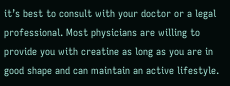it’s best to consult with your doctor or a legal professional. Most physicians are willing to provide you with creatine as long as you are in good shape and can maintain an active lifestyle.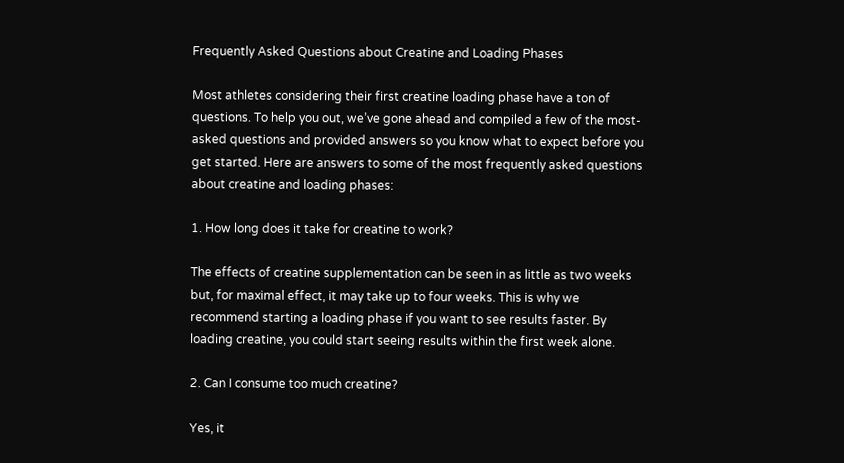Frequently Asked Questions about Creatine and Loading Phases

Most athletes considering their first creatine loading phase have a ton of questions. To help you out, we’ve gone ahead and compiled a few of the most-asked questions and provided answers so you know what to expect before you get started. Here are answers to some of the most frequently asked questions about creatine and loading phases:

1. How long does it take for creatine to work?

The effects of creatine supplementation can be seen in as little as two weeks but, for maximal effect, it may take up to four weeks. This is why we recommend starting a loading phase if you want to see results faster. By loading creatine, you could start seeing results within the first week alone.

2. Can I consume too much creatine?

Yes, it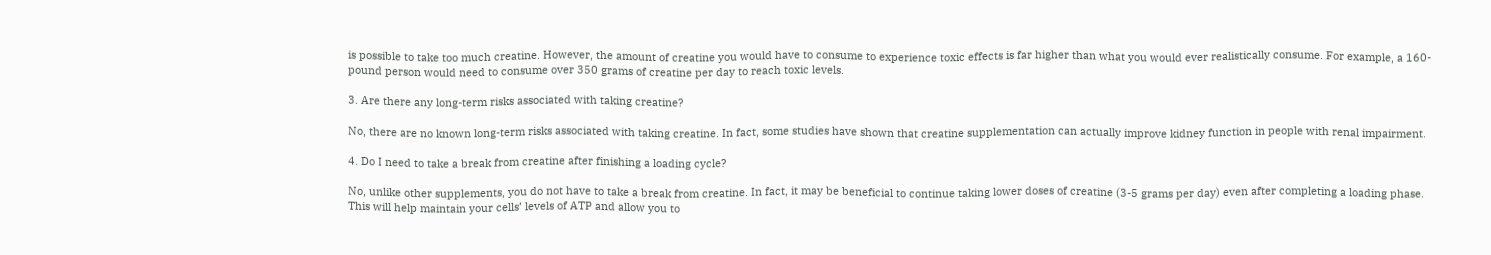is possible to take too much creatine. However, the amount of creatine you would have to consume to experience toxic effects is far higher than what you would ever realistically consume. For example, a 160-pound person would need to consume over 350 grams of creatine per day to reach toxic levels.

3. Are there any long-term risks associated with taking creatine?

No, there are no known long-term risks associated with taking creatine. In fact, some studies have shown that creatine supplementation can actually improve kidney function in people with renal impairment.

4. Do I need to take a break from creatine after finishing a loading cycle?

No, unlike other supplements, you do not have to take a break from creatine. In fact, it may be beneficial to continue taking lower doses of creatine (3-5 grams per day) even after completing a loading phase. This will help maintain your cells’ levels of ATP and allow you to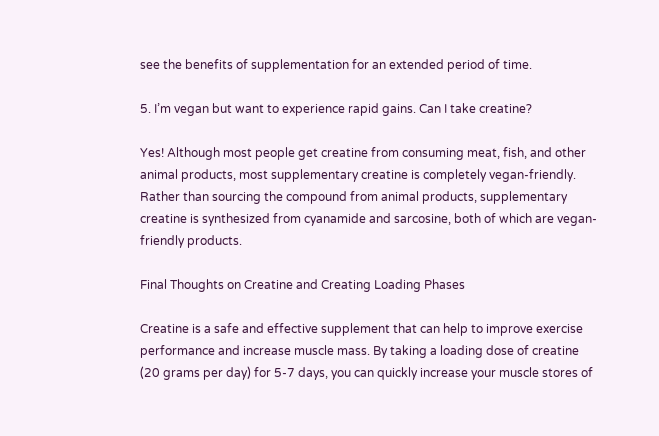see the benefits of supplementation for an extended period of time.

5. I’m vegan but want to experience rapid gains. Can I take creatine?

Yes! Although most people get creatine from consuming meat, fish, and other animal products, most supplementary creatine is completely vegan-friendly. Rather than sourcing the compound from animal products, supplementary creatine is synthesized from cyanamide and sarcosine, both of which are vegan-friendly products.

Final Thoughts on Creatine and Creating Loading Phases

Creatine is a safe and effective supplement that can help to improve exercise performance and increase muscle mass. By taking a loading dose of creatine (20 grams per day) for 5-7 days, you can quickly increase your muscle stores of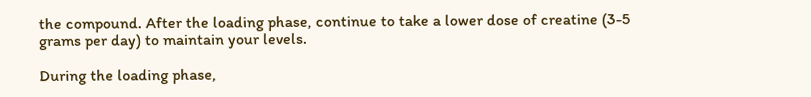the compound. After the loading phase, continue to take a lower dose of creatine (3-5 grams per day) to maintain your levels.

During the loading phase,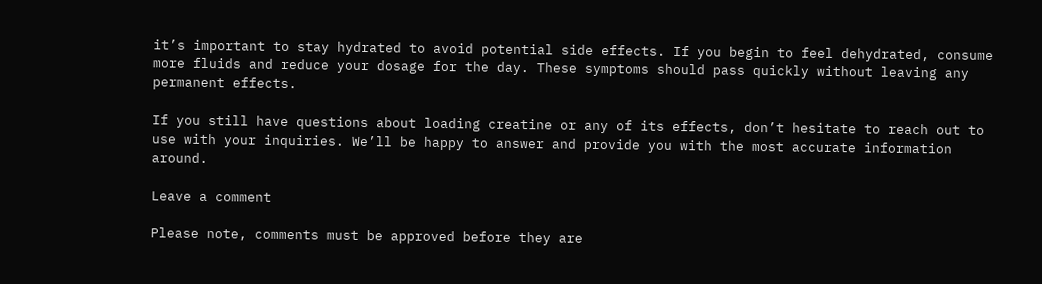it’s important to stay hydrated to avoid potential side effects. If you begin to feel dehydrated, consume more fluids and reduce your dosage for the day. These symptoms should pass quickly without leaving any permanent effects.

If you still have questions about loading creatine or any of its effects, don’t hesitate to reach out to use with your inquiries. We’ll be happy to answer and provide you with the most accurate information around.

Leave a comment

Please note, comments must be approved before they are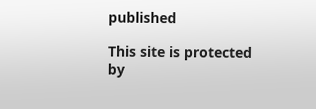published

This site is protected by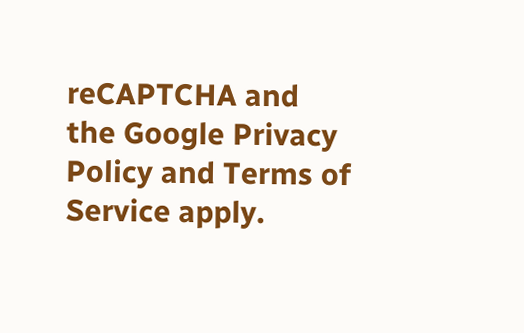reCAPTCHA and the Google Privacy Policy and Terms of Service apply.